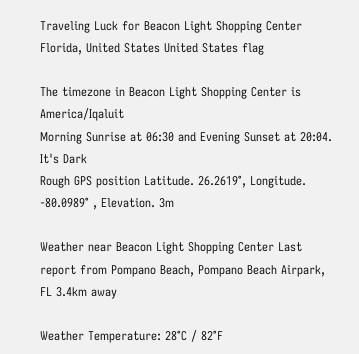Traveling Luck for Beacon Light Shopping Center Florida, United States United States flag

The timezone in Beacon Light Shopping Center is America/Iqaluit
Morning Sunrise at 06:30 and Evening Sunset at 20:04. It's Dark
Rough GPS position Latitude. 26.2619°, Longitude. -80.0989° , Elevation. 3m

Weather near Beacon Light Shopping Center Last report from Pompano Beach, Pompano Beach Airpark, FL 3.4km away

Weather Temperature: 28°C / 82°F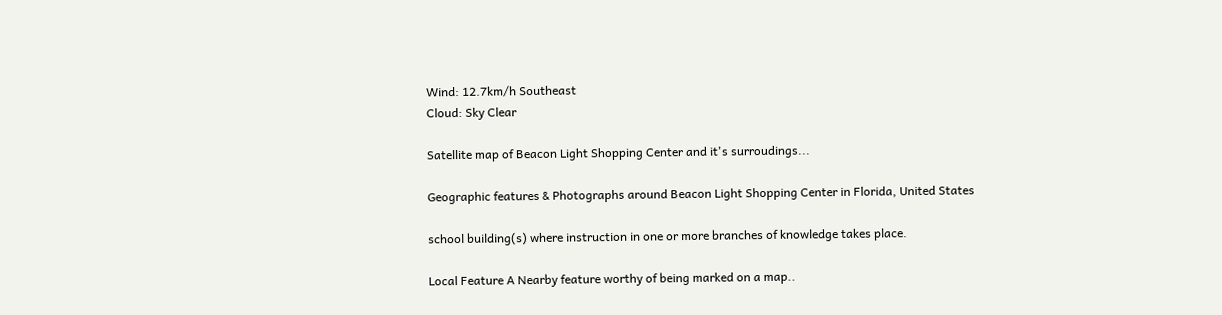Wind: 12.7km/h Southeast
Cloud: Sky Clear

Satellite map of Beacon Light Shopping Center and it's surroudings...

Geographic features & Photographs around Beacon Light Shopping Center in Florida, United States

school building(s) where instruction in one or more branches of knowledge takes place.

Local Feature A Nearby feature worthy of being marked on a map..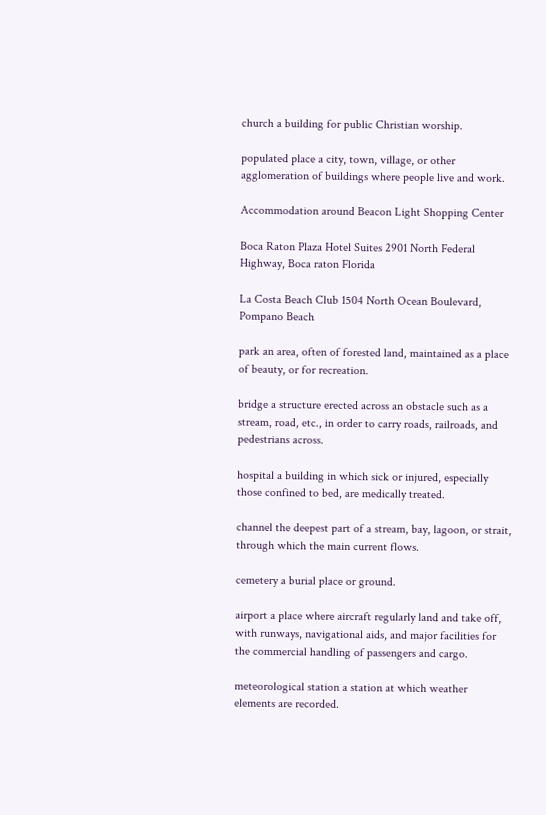church a building for public Christian worship.

populated place a city, town, village, or other agglomeration of buildings where people live and work.

Accommodation around Beacon Light Shopping Center

Boca Raton Plaza Hotel Suites 2901 North Federal Highway, Boca raton Florida

La Costa Beach Club 1504 North Ocean Boulevard, Pompano Beach

park an area, often of forested land, maintained as a place of beauty, or for recreation.

bridge a structure erected across an obstacle such as a stream, road, etc., in order to carry roads, railroads, and pedestrians across.

hospital a building in which sick or injured, especially those confined to bed, are medically treated.

channel the deepest part of a stream, bay, lagoon, or strait, through which the main current flows.

cemetery a burial place or ground.

airport a place where aircraft regularly land and take off, with runways, navigational aids, and major facilities for the commercial handling of passengers and cargo.

meteorological station a station at which weather elements are recorded.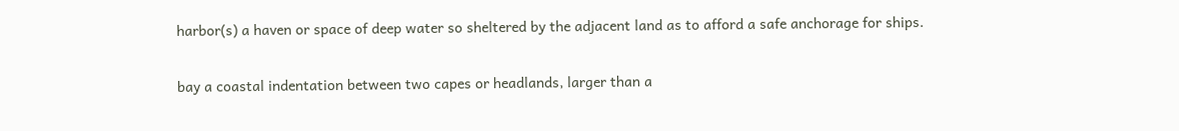harbor(s) a haven or space of deep water so sheltered by the adjacent land as to afford a safe anchorage for ships.

bay a coastal indentation between two capes or headlands, larger than a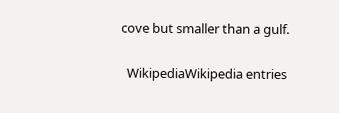cove but smaller than a gulf.

  WikipediaWikipedia entries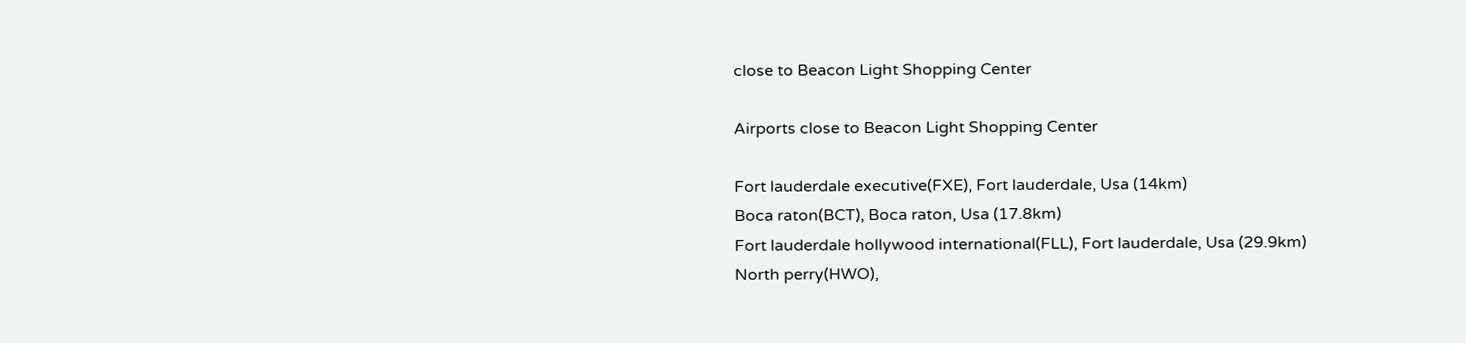close to Beacon Light Shopping Center

Airports close to Beacon Light Shopping Center

Fort lauderdale executive(FXE), Fort lauderdale, Usa (14km)
Boca raton(BCT), Boca raton, Usa (17.8km)
Fort lauderdale hollywood international(FLL), Fort lauderdale, Usa (29.9km)
North perry(HWO),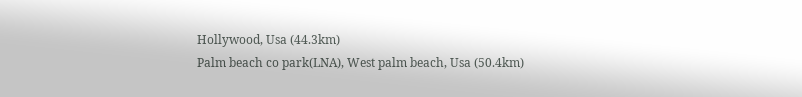Hollywood, Usa (44.3km)
Palm beach co park(LNA), West palm beach, Usa (50.4km)